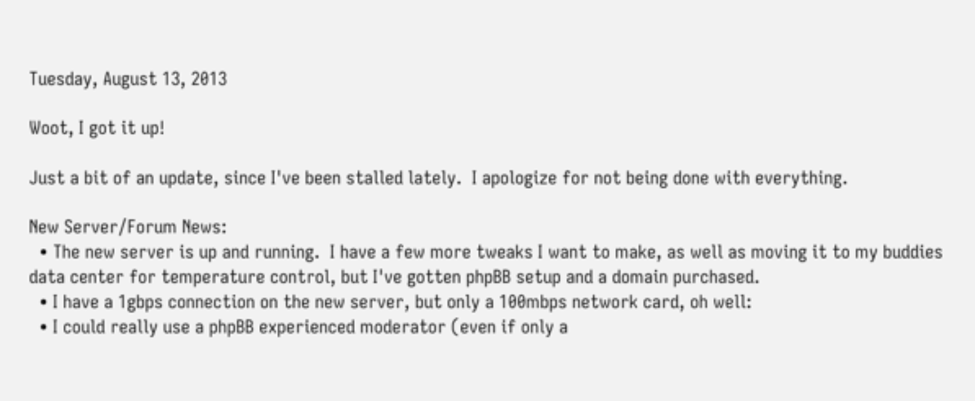Tuesday, August 13, 2013

Woot, I got it up!

Just a bit of an update, since I've been stalled lately.  I apologize for not being done with everything.

New Server/Forum News:
  • The new server is up and running.  I have a few more tweaks I want to make, as well as moving it to my buddies data center for temperature control, but I've gotten phpBB setup and a domain purchased.
  • I have a 1gbps connection on the new server, but only a 100mbps network card, oh well:
  • I could really use a phpBB experienced moderator (even if only a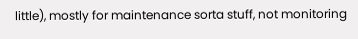little), mostly for maintenance sorta stuff, not monitoring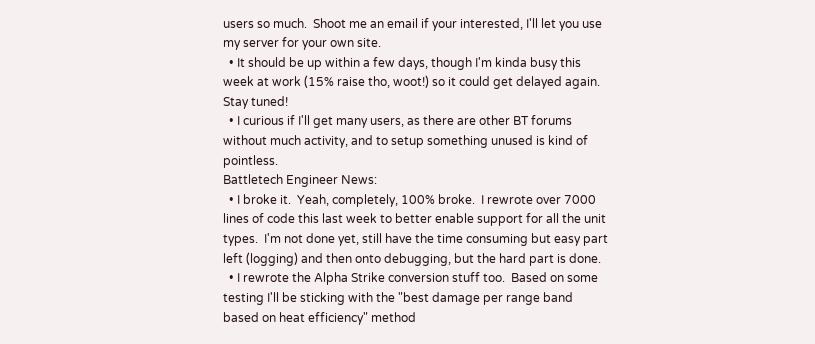users so much.  Shoot me an email if your interested, I'll let you use my server for your own site.
  • It should be up within a few days, though I'm kinda busy this week at work (15% raise tho, woot!) so it could get delayed again.  Stay tuned!
  • I curious if I'll get many users, as there are other BT forums without much activity, and to setup something unused is kind of pointless.
Battletech Engineer News:
  • I broke it.  Yeah, completely, 100% broke.  I rewrote over 7000 lines of code this last week to better enable support for all the unit types.  I'm not done yet, still have the time consuming but easy part left (logging) and then onto debugging, but the hard part is done.
  • I rewrote the Alpha Strike conversion stuff too.  Based on some testing I'll be sticking with the "best damage per range band based on heat efficiency" method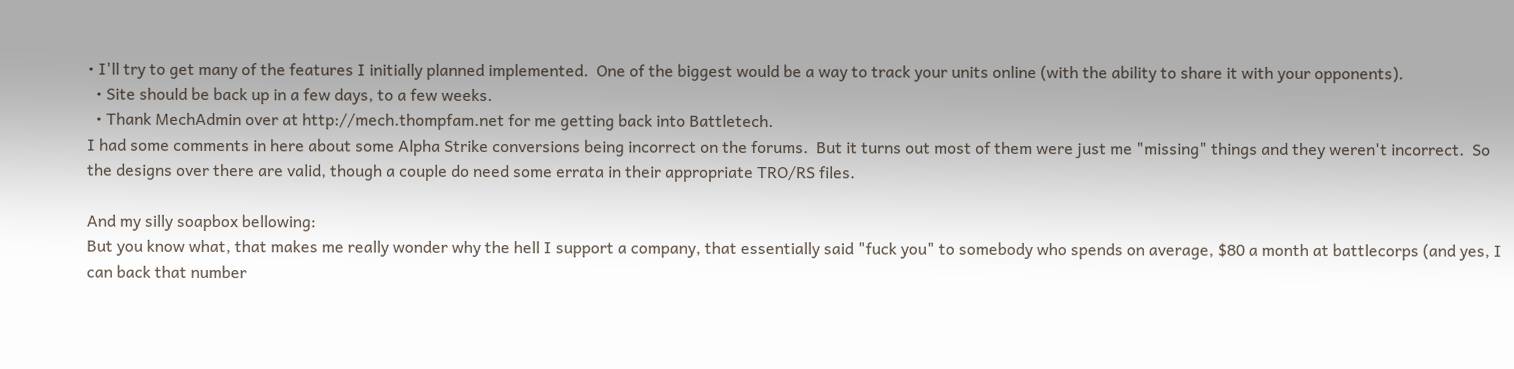• I'll try to get many of the features I initially planned implemented.  One of the biggest would be a way to track your units online (with the ability to share it with your opponents).
  • Site should be back up in a few days, to a few weeks.
  • Thank MechAdmin over at http://mech.thompfam.net for me getting back into Battletech.
I had some comments in here about some Alpha Strike conversions being incorrect on the forums.  But it turns out most of them were just me "missing" things and they weren't incorrect.  So the designs over there are valid, though a couple do need some errata in their appropriate TRO/RS files.

And my silly soapbox bellowing:
But you know what, that makes me really wonder why the hell I support a company, that essentially said "fuck you" to somebody who spends on average, $80 a month at battlecorps (and yes, I can back that number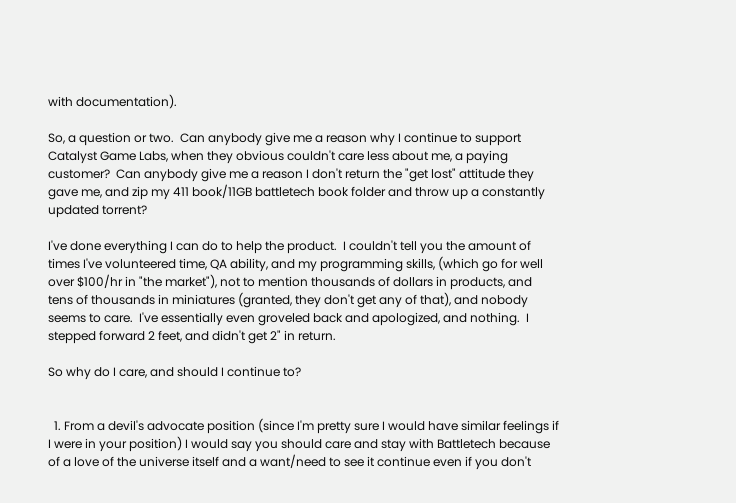with documentation).

So, a question or two.  Can anybody give me a reason why I continue to support Catalyst Game Labs, when they obvious couldn't care less about me, a paying customer?  Can anybody give me a reason I don't return the "get lost" attitude they gave me, and zip my 411 book/11GB battletech book folder and throw up a constantly updated torrent?

I've done everything I can do to help the product.  I couldn't tell you the amount of times I've volunteered time, QA ability, and my programming skills, (which go for well over $100/hr in "the market"), not to mention thousands of dollars in products, and tens of thousands in miniatures (granted, they don't get any of that), and nobody seems to care.  I've essentially even groveled back and apologized, and nothing.  I stepped forward 2 feet, and didn't get 2" in return.

So why do I care, and should I continue to?


  1. From a devil's advocate position (since I'm pretty sure I would have similar feelings if I were in your position) I would say you should care and stay with Battletech because of a love of the universe itself and a want/need to see it continue even if you don't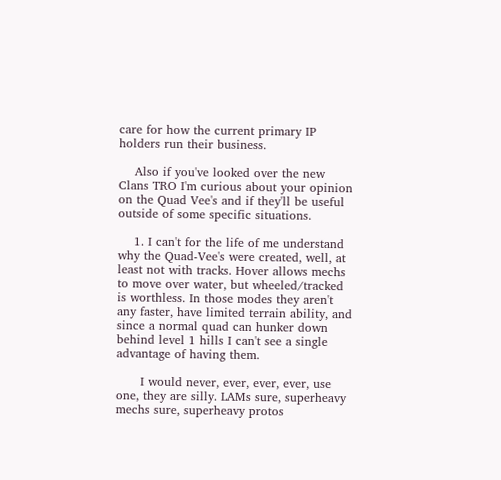care for how the current primary IP holders run their business.

    Also if you've looked over the new Clans TRO I'm curious about your opinion on the Quad Vee's and if they'll be useful outside of some specific situations.

    1. I can't for the life of me understand why the Quad-Vee's were created, well, at least not with tracks. Hover allows mechs to move over water, but wheeled/tracked is worthless. In those modes they aren't any faster, have limited terrain ability, and since a normal quad can hunker down behind level 1 hills I can't see a single advantage of having them.

      I would never, ever, ever, ever, use one, they are silly. LAMs sure, superheavy mechs sure, superheavy protos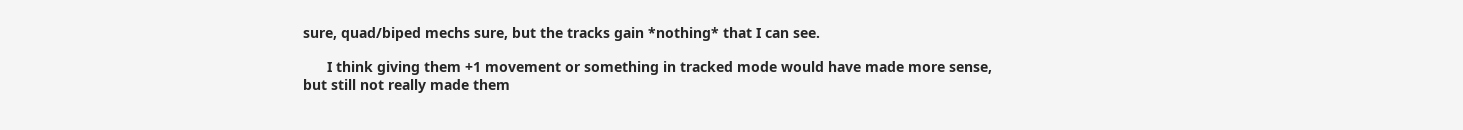sure, quad/biped mechs sure, but the tracks gain *nothing* that I can see.

      I think giving them +1 movement or something in tracked mode would have made more sense, but still not really made them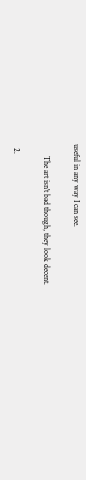useful in any way I can see.

      The art isn't bad though, they look decent.

  2.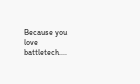Because you love battletech....